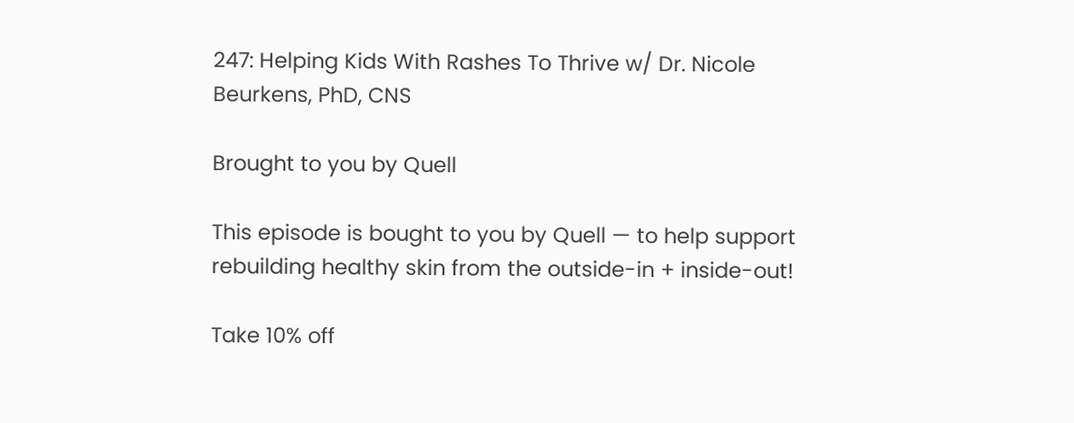247: Helping Kids With Rashes To Thrive w/ Dr. Nicole Beurkens, PhD, CNS

Brought to you by Quell

This episode is bought to you by Quell — to help support rebuilding healthy skin from the outside-in + inside-out!

Take 10% off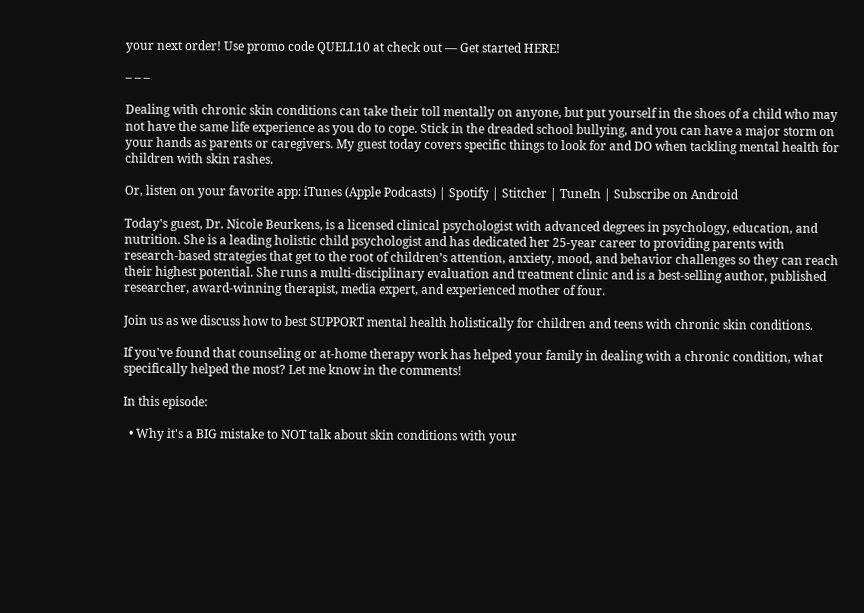your next order! Use promo code QUELL10 at check out — Get started HERE!

– – –

Dealing with chronic skin conditions can take their toll mentally on anyone, but put yourself in the shoes of a child who may not have the same life experience as you do to cope. Stick in the dreaded school bullying, and you can have a major storm on your hands as parents or caregivers. My guest today covers specific things to look for and DO when tackling mental health for children with skin rashes.

Or, listen on your favorite app: iTunes (Apple Podcasts) | Spotify | Stitcher | TuneIn | Subscribe on Android

Today's guest, Dr. Nicole Beurkens, is a licensed clinical psychologist with advanced degrees in psychology, education, and nutrition. She is a leading holistic child psychologist and has dedicated her 25-year career to providing parents with research-based strategies that get to the root of children’s attention, anxiety, mood, and behavior challenges so they can reach their highest potential. She runs a multi-disciplinary evaluation and treatment clinic and is a best-selling author, published researcher, award-winning therapist, media expert, and experienced mother of four.

Join us as we discuss how to best SUPPORT mental health holistically for children and teens with chronic skin conditions.

If you've found that counseling or at-home therapy work has helped your family in dealing with a chronic condition, what specifically helped the most? Let me know in the comments!

In this episode:

  • Why it's a BIG mistake to NOT talk about skin conditions with your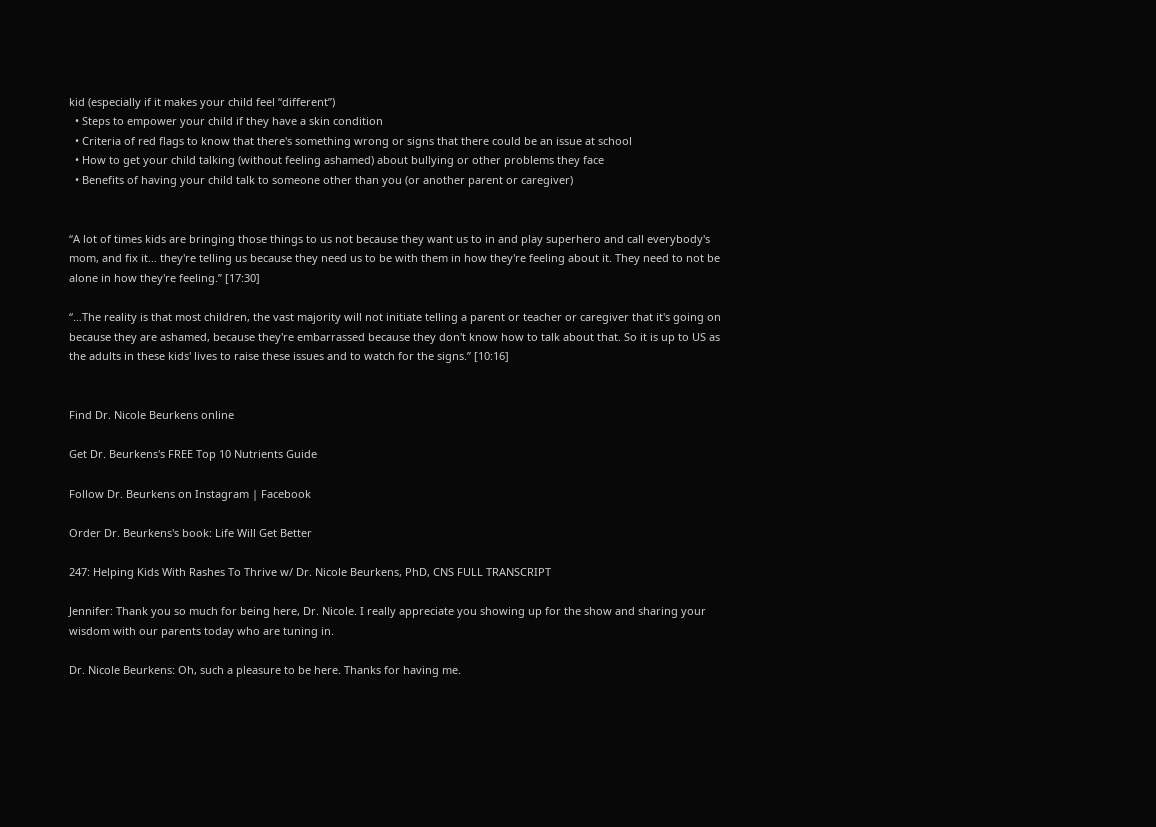kid (especially if it makes your child feel “different”)
  • Steps to empower your child if they have a skin condition
  • Criteria of red flags to know that there's something wrong or signs that there could be an issue at school
  • How to get your child talking (without feeling ashamed) about bullying or other problems they face
  • Benefits of having your child talk to someone other than you (or another parent or caregiver)


“A lot of times kids are bringing those things to us not because they want us to in and play superhero and call everybody's mom, and fix it… they're telling us because they need us to be with them in how they're feeling about it. They need to not be alone in how they're feeling.” [17:30]

“…The reality is that most children, the vast majority will not initiate telling a parent or teacher or caregiver that it's going on because they are ashamed, because they're embarrassed because they don't know how to talk about that. So it is up to US as the adults in these kids' lives to raise these issues and to watch for the signs.” [10:16]


Find Dr. Nicole Beurkens online

Get Dr. Beurkens's FREE Top 10 Nutrients Guide

Follow Dr. Beurkens on Instagram | Facebook

Order Dr. Beurkens's book: Life Will Get Better

247: Helping Kids With Rashes To Thrive w/ Dr. Nicole Beurkens, PhD, CNS FULL TRANSCRIPT

Jennifer: Thank you so much for being here, Dr. Nicole. I really appreciate you showing up for the show and sharing your wisdom with our parents today who are tuning in.

Dr. Nicole Beurkens: Oh, such a pleasure to be here. Thanks for having me.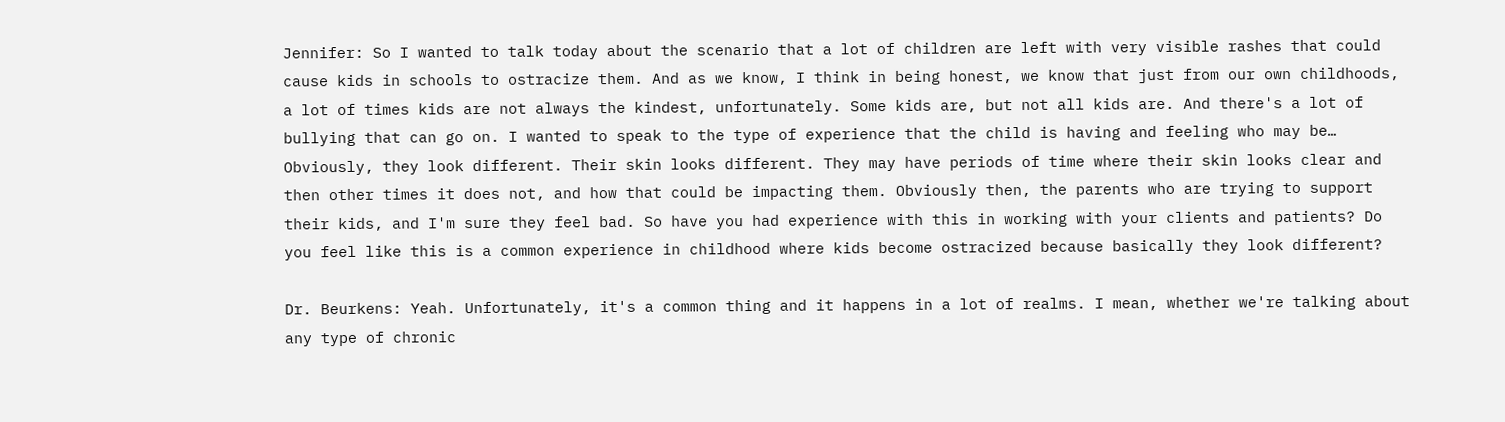Jennifer: So I wanted to talk today about the scenario that a lot of children are left with very visible rashes that could cause kids in schools to ostracize them. And as we know, I think in being honest, we know that just from our own childhoods, a lot of times kids are not always the kindest, unfortunately. Some kids are, but not all kids are. And there's a lot of bullying that can go on. I wanted to speak to the type of experience that the child is having and feeling who may be… Obviously, they look different. Their skin looks different. They may have periods of time where their skin looks clear and then other times it does not, and how that could be impacting them. Obviously then, the parents who are trying to support their kids, and I'm sure they feel bad. So have you had experience with this in working with your clients and patients? Do you feel like this is a common experience in childhood where kids become ostracized because basically they look different?

Dr. Beurkens: Yeah. Unfortunately, it's a common thing and it happens in a lot of realms. I mean, whether we're talking about any type of chronic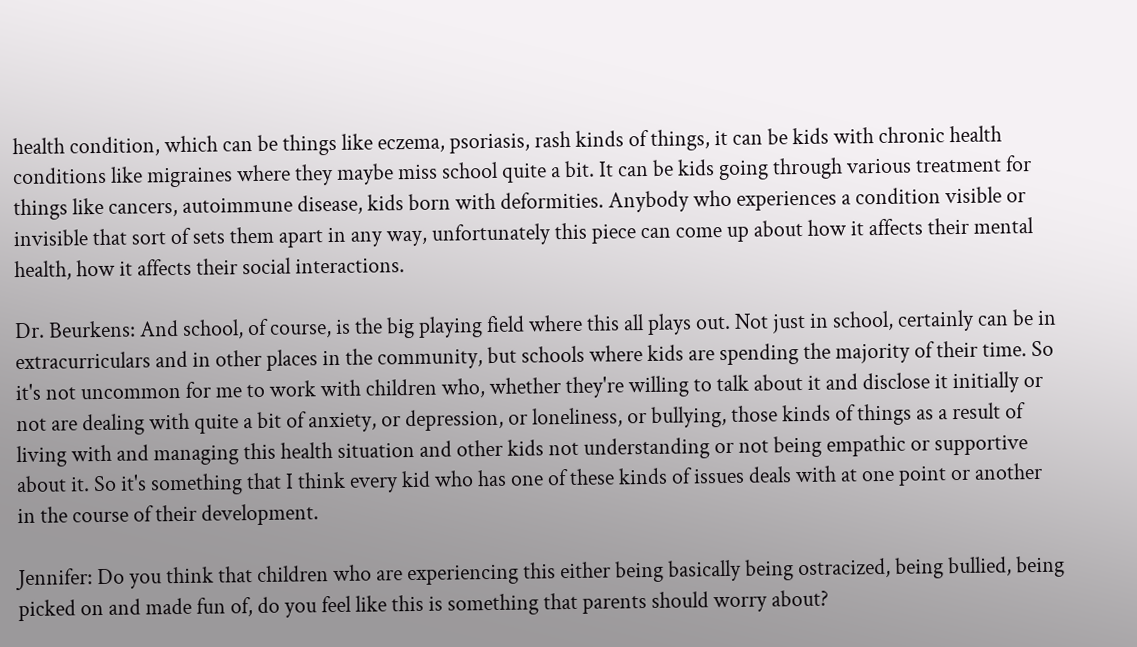health condition, which can be things like eczema, psoriasis, rash kinds of things, it can be kids with chronic health conditions like migraines where they maybe miss school quite a bit. It can be kids going through various treatment for things like cancers, autoimmune disease, kids born with deformities. Anybody who experiences a condition visible or invisible that sort of sets them apart in any way, unfortunately this piece can come up about how it affects their mental health, how it affects their social interactions.

Dr. Beurkens: And school, of course, is the big playing field where this all plays out. Not just in school, certainly can be in extracurriculars and in other places in the community, but schools where kids are spending the majority of their time. So it's not uncommon for me to work with children who, whether they're willing to talk about it and disclose it initially or not are dealing with quite a bit of anxiety, or depression, or loneliness, or bullying, those kinds of things as a result of living with and managing this health situation and other kids not understanding or not being empathic or supportive about it. So it's something that I think every kid who has one of these kinds of issues deals with at one point or another in the course of their development.

Jennifer: Do you think that children who are experiencing this either being basically being ostracized, being bullied, being picked on and made fun of, do you feel like this is something that parents should worry about?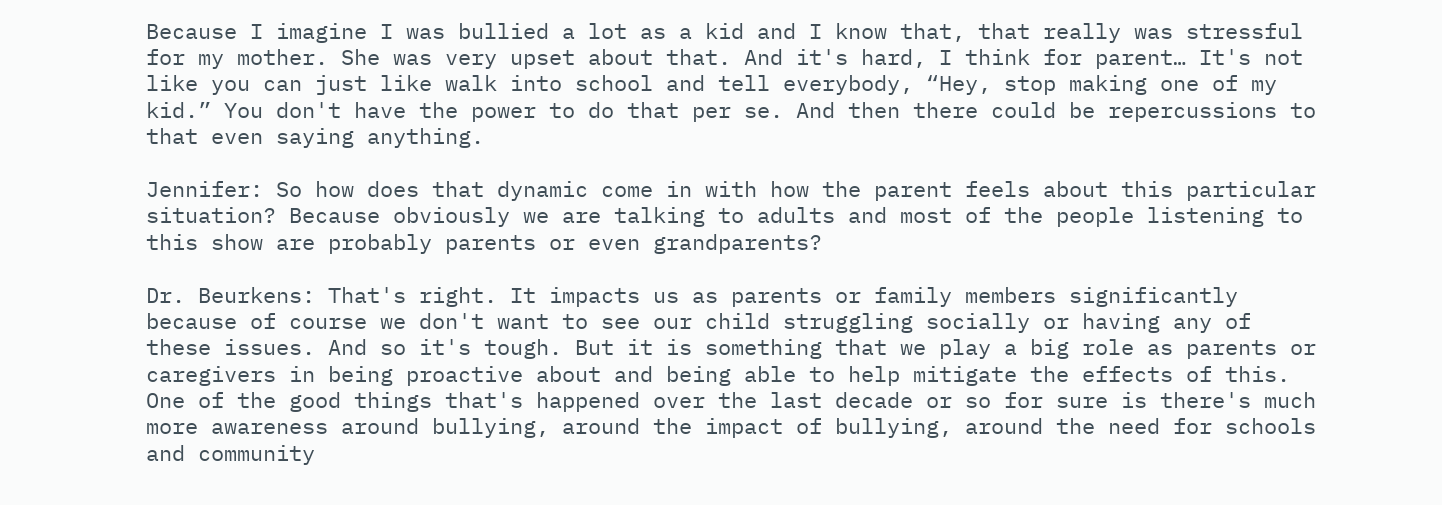Because I imagine I was bullied a lot as a kid and I know that, that really was stressful for my mother. She was very upset about that. And it's hard, I think for parent… It's not like you can just like walk into school and tell everybody, “Hey, stop making one of my kid.” You don't have the power to do that per se. And then there could be repercussions to that even saying anything.

Jennifer: So how does that dynamic come in with how the parent feels about this particular situation? Because obviously we are talking to adults and most of the people listening to this show are probably parents or even grandparents?

Dr. Beurkens: That's right. It impacts us as parents or family members significantly because of course we don't want to see our child struggling socially or having any of these issues. And so it's tough. But it is something that we play a big role as parents or caregivers in being proactive about and being able to help mitigate the effects of this. One of the good things that's happened over the last decade or so for sure is there's much more awareness around bullying, around the impact of bullying, around the need for schools and community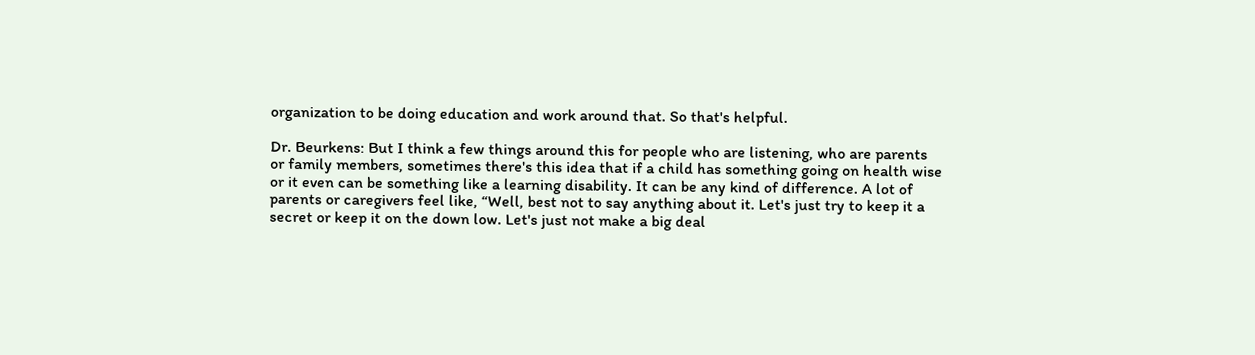organization to be doing education and work around that. So that's helpful.

Dr. Beurkens: But I think a few things around this for people who are listening, who are parents or family members, sometimes there's this idea that if a child has something going on health wise or it even can be something like a learning disability. It can be any kind of difference. A lot of parents or caregivers feel like, “Well, best not to say anything about it. Let's just try to keep it a secret or keep it on the down low. Let's just not make a big deal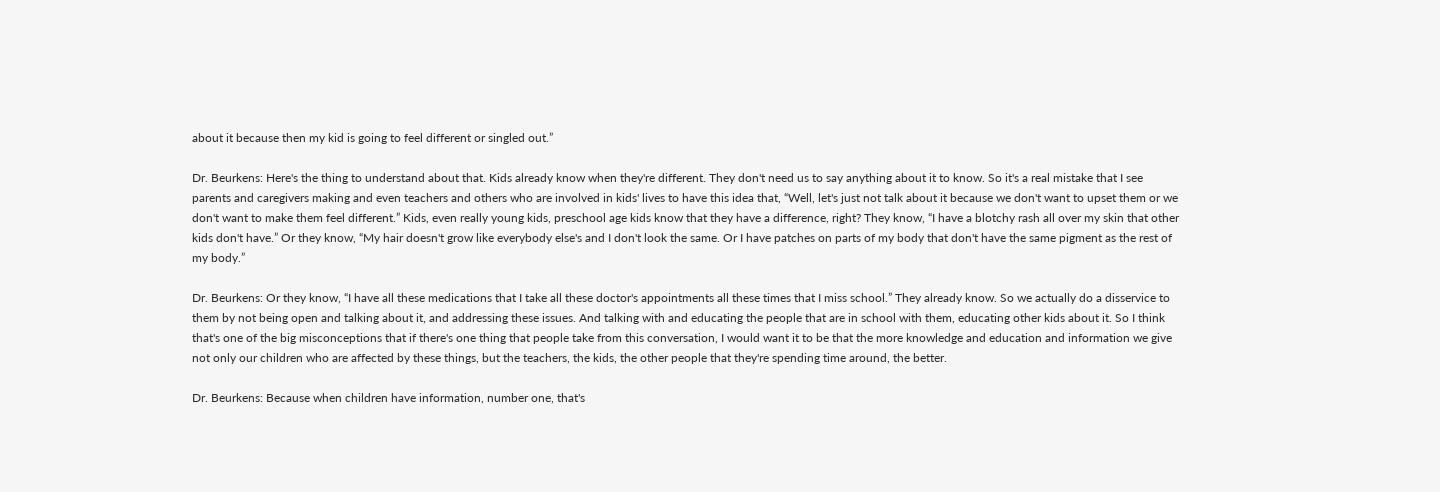about it because then my kid is going to feel different or singled out.”

Dr. Beurkens: Here's the thing to understand about that. Kids already know when they're different. They don't need us to say anything about it to know. So it's a real mistake that I see parents and caregivers making and even teachers and others who are involved in kids' lives to have this idea that, “Well, let's just not talk about it because we don't want to upset them or we don't want to make them feel different.” Kids, even really young kids, preschool age kids know that they have a difference, right? They know, “I have a blotchy rash all over my skin that other kids don't have.” Or they know, “My hair doesn't grow like everybody else's and I don't look the same. Or I have patches on parts of my body that don't have the same pigment as the rest of my body.”

Dr. Beurkens: Or they know, “I have all these medications that I take all these doctor's appointments all these times that I miss school.” They already know. So we actually do a disservice to them by not being open and talking about it, and addressing these issues. And talking with and educating the people that are in school with them, educating other kids about it. So I think that's one of the big misconceptions that if there's one thing that people take from this conversation, I would want it to be that the more knowledge and education and information we give not only our children who are affected by these things, but the teachers, the kids, the other people that they're spending time around, the better.

Dr. Beurkens: Because when children have information, number one, that's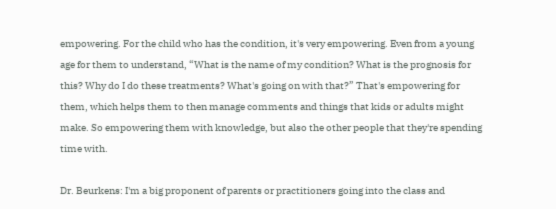empowering. For the child who has the condition, it's very empowering. Even from a young age for them to understand, “What is the name of my condition? What is the prognosis for this? Why do I do these treatments? What's going on with that?” That's empowering for them, which helps them to then manage comments and things that kids or adults might make. So empowering them with knowledge, but also the other people that they're spending time with.

Dr. Beurkens: I'm a big proponent of parents or practitioners going into the class and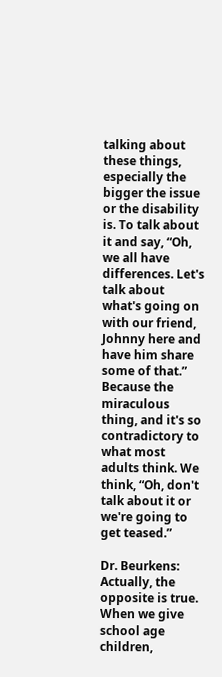talking about these things, especially the bigger the issue or the disability is. To talk about it and say, “Oh, we all have differences. Let's talk about what's going on with our friend, Johnny here and have him share some of that.” Because the miraculous thing, and it's so contradictory to what most adults think. We think, “Oh, don't talk about it or we're going to get teased.”

Dr. Beurkens: Actually, the opposite is true. When we give school age children,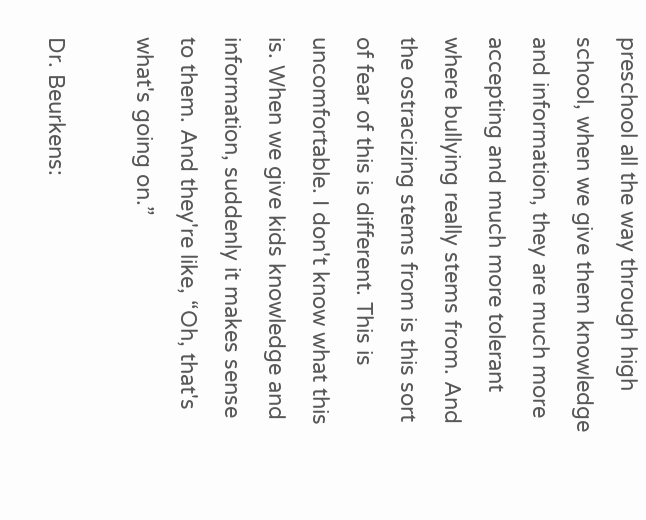preschool all the way through high school, when we give them knowledge and information, they are much more accepting and much more tolerant where bullying really stems from. And the ostracizing stems from is this sort of fear of this is different. This is uncomfortable. I don't know what this is. When we give kids knowledge and information, suddenly it makes sense to them. And they're like, “Oh, that's what's going on.”

Dr. Beurkens: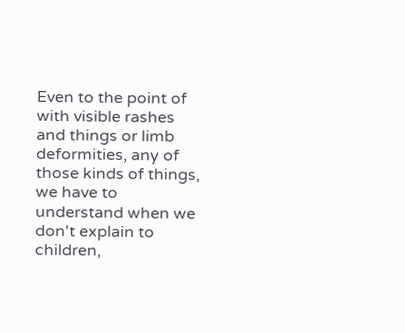Even to the point of with visible rashes and things or limb deformities, any of those kinds of things, we have to understand when we don't explain to children,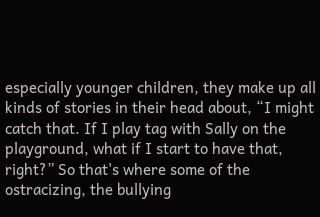especially younger children, they make up all kinds of stories in their head about, “I might catch that. If I play tag with Sally on the playground, what if I start to have that, right?” So that's where some of the ostracizing, the bullying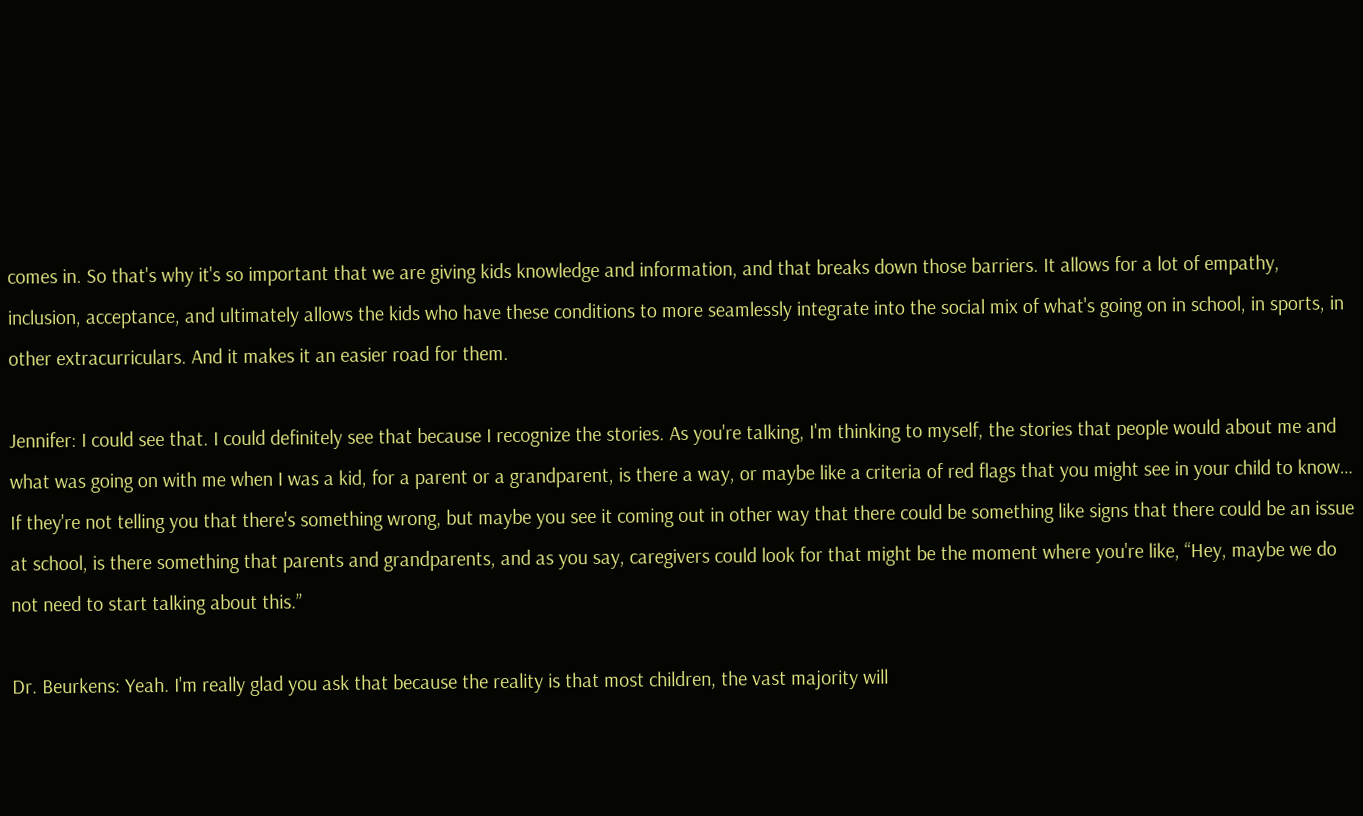comes in. So that's why it's so important that we are giving kids knowledge and information, and that breaks down those barriers. It allows for a lot of empathy, inclusion, acceptance, and ultimately allows the kids who have these conditions to more seamlessly integrate into the social mix of what's going on in school, in sports, in other extracurriculars. And it makes it an easier road for them.

Jennifer: I could see that. I could definitely see that because I recognize the stories. As you're talking, I'm thinking to myself, the stories that people would about me and what was going on with me when I was a kid, for a parent or a grandparent, is there a way, or maybe like a criteria of red flags that you might see in your child to know… If they're not telling you that there's something wrong, but maybe you see it coming out in other way that there could be something like signs that there could be an issue at school, is there something that parents and grandparents, and as you say, caregivers could look for that might be the moment where you're like, “Hey, maybe we do not need to start talking about this.”

Dr. Beurkens: Yeah. I'm really glad you ask that because the reality is that most children, the vast majority will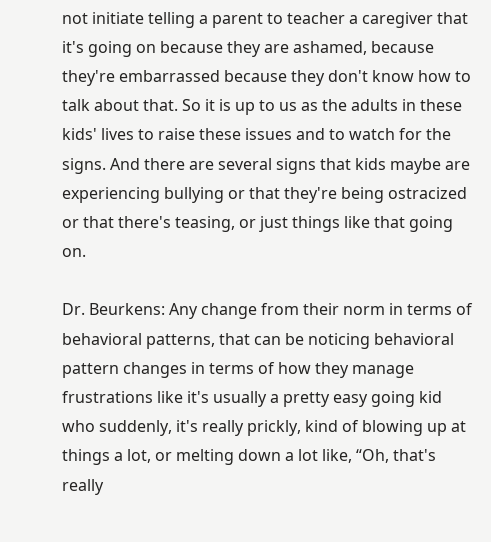not initiate telling a parent to teacher a caregiver that it's going on because they are ashamed, because they're embarrassed because they don't know how to talk about that. So it is up to us as the adults in these kids' lives to raise these issues and to watch for the signs. And there are several signs that kids maybe are experiencing bullying or that they're being ostracized or that there's teasing, or just things like that going on.

Dr. Beurkens: Any change from their norm in terms of behavioral patterns, that can be noticing behavioral pattern changes in terms of how they manage frustrations like it's usually a pretty easy going kid who suddenly, it's really prickly, kind of blowing up at things a lot, or melting down a lot like, “Oh, that's really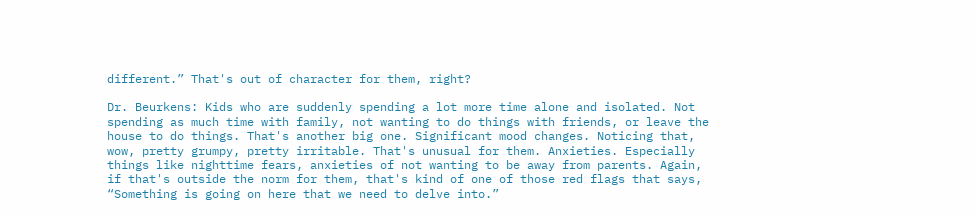different.” That's out of character for them, right?

Dr. Beurkens: Kids who are suddenly spending a lot more time alone and isolated. Not spending as much time with family, not wanting to do things with friends, or leave the house to do things. That's another big one. Significant mood changes. Noticing that, wow, pretty grumpy, pretty irritable. That's unusual for them. Anxieties. Especially things like nighttime fears, anxieties of not wanting to be away from parents. Again, if that's outside the norm for them, that's kind of one of those red flags that says, “Something is going on here that we need to delve into.”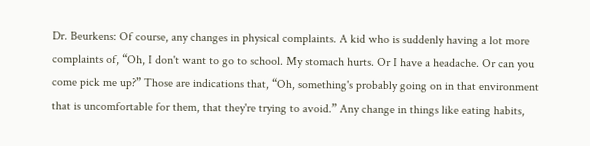Dr. Beurkens: Of course, any changes in physical complaints. A kid who is suddenly having a lot more complaints of, “Oh, I don't want to go to school. My stomach hurts. Or I have a headache. Or can you come pick me up?” Those are indications that, “Oh, something's probably going on in that environment that is uncomfortable for them, that they're trying to avoid.” Any change in things like eating habits,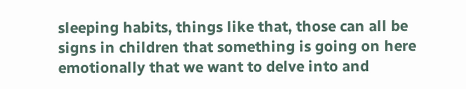sleeping habits, things like that, those can all be signs in children that something is going on here emotionally that we want to delve into and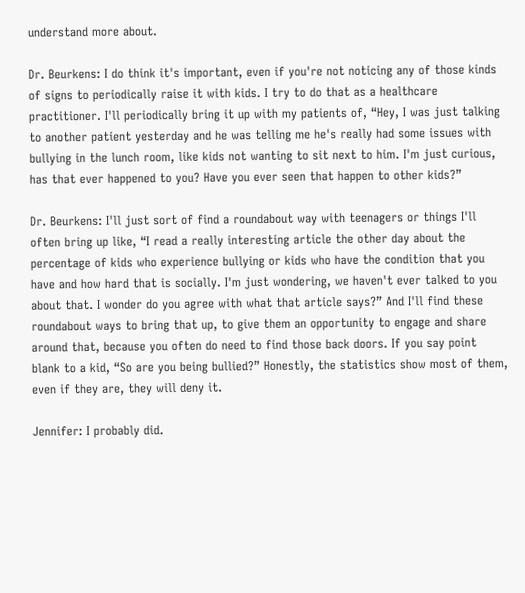understand more about.

Dr. Beurkens: I do think it's important, even if you're not noticing any of those kinds of signs to periodically raise it with kids. I try to do that as a healthcare practitioner. I'll periodically bring it up with my patients of, “Hey, I was just talking to another patient yesterday and he was telling me he's really had some issues with bullying in the lunch room, like kids not wanting to sit next to him. I'm just curious, has that ever happened to you? Have you ever seen that happen to other kids?”

Dr. Beurkens: I'll just sort of find a roundabout way with teenagers or things I'll often bring up like, “I read a really interesting article the other day about the percentage of kids who experience bullying or kids who have the condition that you have and how hard that is socially. I'm just wondering, we haven't ever talked to you about that. I wonder do you agree with what that article says?” And I'll find these roundabout ways to bring that up, to give them an opportunity to engage and share around that, because you often do need to find those back doors. If you say point blank to a kid, “So are you being bullied?” Honestly, the statistics show most of them, even if they are, they will deny it.

Jennifer: I probably did.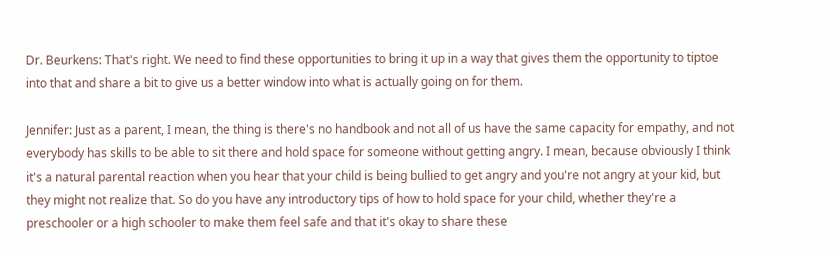Dr. Beurkens: That's right. We need to find these opportunities to bring it up in a way that gives them the opportunity to tiptoe into that and share a bit to give us a better window into what is actually going on for them.

Jennifer: Just as a parent, I mean, the thing is there's no handbook and not all of us have the same capacity for empathy, and not everybody has skills to be able to sit there and hold space for someone without getting angry. I mean, because obviously I think it's a natural parental reaction when you hear that your child is being bullied to get angry and you're not angry at your kid, but they might not realize that. So do you have any introductory tips of how to hold space for your child, whether they're a preschooler or a high schooler to make them feel safe and that it's okay to share these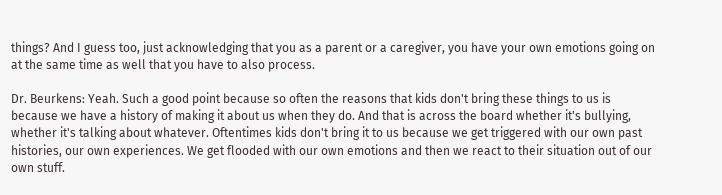things? And I guess too, just acknowledging that you as a parent or a caregiver, you have your own emotions going on at the same time as well that you have to also process.

Dr. Beurkens: Yeah. Such a good point because so often the reasons that kids don't bring these things to us is because we have a history of making it about us when they do. And that is across the board whether it's bullying, whether it's talking about whatever. Oftentimes kids don't bring it to us because we get triggered with our own past histories, our own experiences. We get flooded with our own emotions and then we react to their situation out of our own stuff.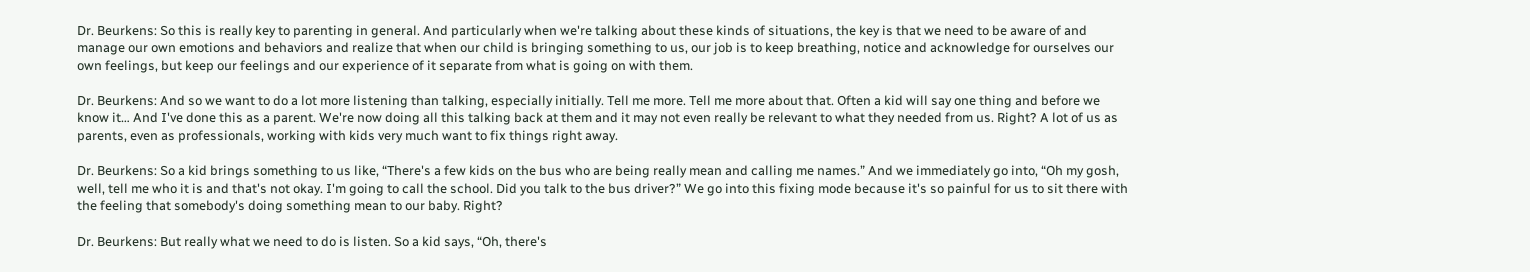Dr. Beurkens: So this is really key to parenting in general. And particularly when we're talking about these kinds of situations, the key is that we need to be aware of and manage our own emotions and behaviors and realize that when our child is bringing something to us, our job is to keep breathing, notice and acknowledge for ourselves our own feelings, but keep our feelings and our experience of it separate from what is going on with them.

Dr. Beurkens: And so we want to do a lot more listening than talking, especially initially. Tell me more. Tell me more about that. Often a kid will say one thing and before we know it… And I've done this as a parent. We're now doing all this talking back at them and it may not even really be relevant to what they needed from us. Right? A lot of us as parents, even as professionals, working with kids very much want to fix things right away.

Dr. Beurkens: So a kid brings something to us like, “There's a few kids on the bus who are being really mean and calling me names.” And we immediately go into, “Oh my gosh, well, tell me who it is and that's not okay. I'm going to call the school. Did you talk to the bus driver?” We go into this fixing mode because it's so painful for us to sit there with the feeling that somebody's doing something mean to our baby. Right?

Dr. Beurkens: But really what we need to do is listen. So a kid says, “Oh, there's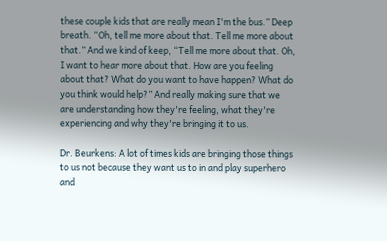these couple kids that are really mean I'm the bus.” Deep breath. “Oh, tell me more about that. Tell me more about that.” And we kind of keep, “Tell me more about that. Oh, I want to hear more about that. How are you feeling about that? What do you want to have happen? What do you think would help?” And really making sure that we are understanding how they're feeling, what they're experiencing and why they're bringing it to us.

Dr. Beurkens: A lot of times kids are bringing those things to us not because they want us to in and play superhero and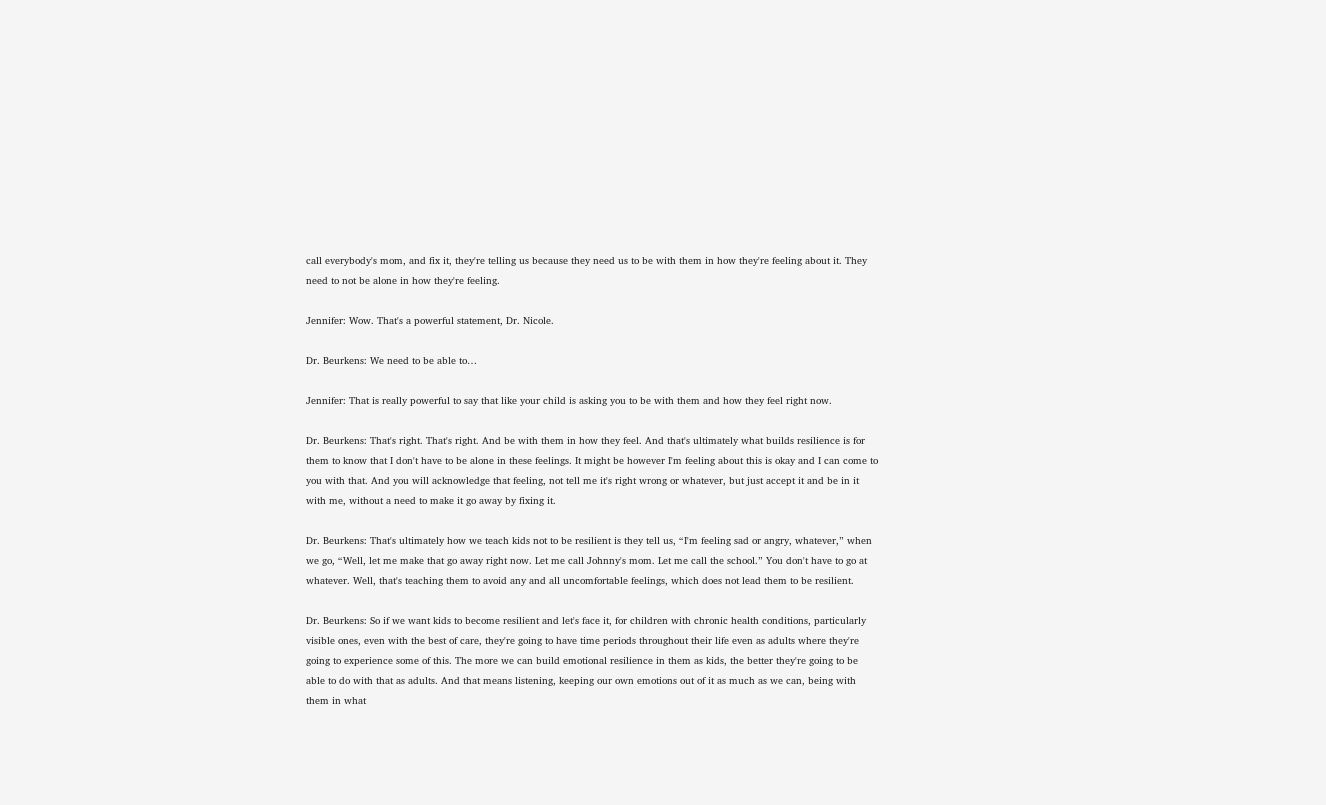call everybody's mom, and fix it, they're telling us because they need us to be with them in how they're feeling about it. They need to not be alone in how they're feeling.

Jennifer: Wow. That's a powerful statement, Dr. Nicole.

Dr. Beurkens: We need to be able to…

Jennifer: That is really powerful to say that like your child is asking you to be with them and how they feel right now.

Dr. Beurkens: That's right. That's right. And be with them in how they feel. And that's ultimately what builds resilience is for them to know that I don't have to be alone in these feelings. It might be however I'm feeling about this is okay and I can come to you with that. And you will acknowledge that feeling, not tell me it's right wrong or whatever, but just accept it and be in it with me, without a need to make it go away by fixing it.

Dr. Beurkens: That's ultimately how we teach kids not to be resilient is they tell us, “I'm feeling sad or angry, whatever,” when we go, “Well, let me make that go away right now. Let me call Johnny's mom. Let me call the school.” You don't have to go at whatever. Well, that's teaching them to avoid any and all uncomfortable feelings, which does not lead them to be resilient.

Dr. Beurkens: So if we want kids to become resilient and let's face it, for children with chronic health conditions, particularly visible ones, even with the best of care, they're going to have time periods throughout their life even as adults where they're going to experience some of this. The more we can build emotional resilience in them as kids, the better they're going to be able to do with that as adults. And that means listening, keeping our own emotions out of it as much as we can, being with them in what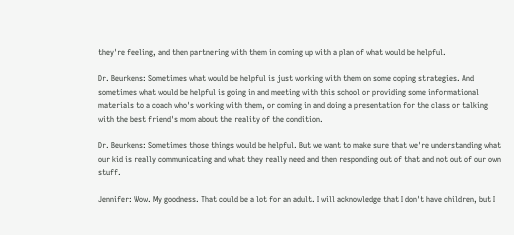they're feeling, and then partnering with them in coming up with a plan of what would be helpful.

Dr. Beurkens: Sometimes what would be helpful is just working with them on some coping strategies. And sometimes what would be helpful is going in and meeting with this school or providing some informational materials to a coach who's working with them, or coming in and doing a presentation for the class or talking with the best friend's mom about the reality of the condition.

Dr. Beurkens: Sometimes those things would be helpful. But we want to make sure that we're understanding what our kid is really communicating and what they really need and then responding out of that and not out of our own stuff.

Jennifer: Wow. My goodness. That could be a lot for an adult. I will acknowledge that I don't have children, but I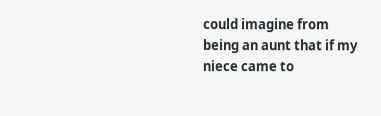could imagine from being an aunt that if my niece came to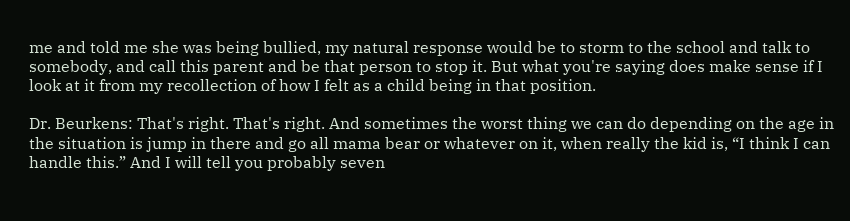me and told me she was being bullied, my natural response would be to storm to the school and talk to somebody, and call this parent and be that person to stop it. But what you're saying does make sense if I look at it from my recollection of how I felt as a child being in that position.

Dr. Beurkens: That's right. That's right. And sometimes the worst thing we can do depending on the age in the situation is jump in there and go all mama bear or whatever on it, when really the kid is, “I think I can handle this.” And I will tell you probably seven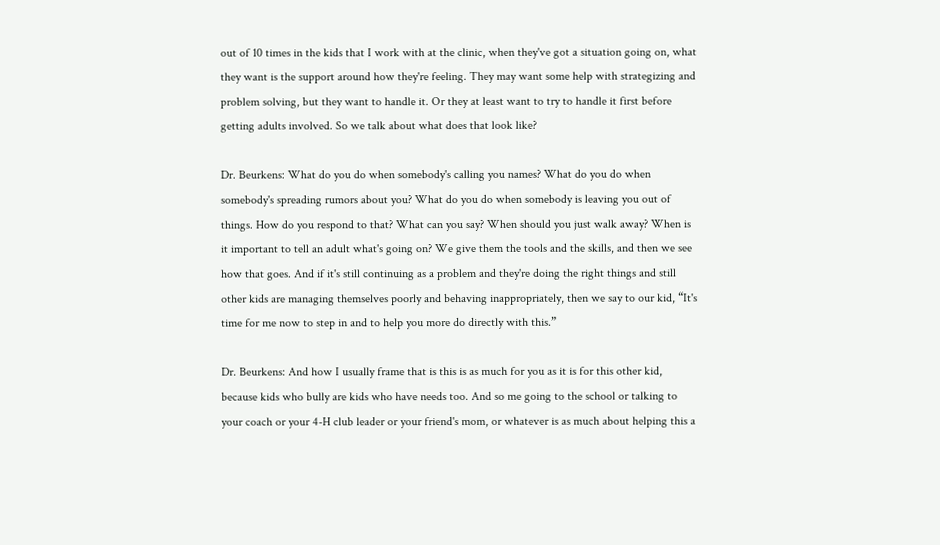out of 10 times in the kids that I work with at the clinic, when they've got a situation going on, what they want is the support around how they're feeling. They may want some help with strategizing and problem solving, but they want to handle it. Or they at least want to try to handle it first before getting adults involved. So we talk about what does that look like?

Dr. Beurkens: What do you do when somebody's calling you names? What do you do when somebody's spreading rumors about you? What do you do when somebody is leaving you out of things. How do you respond to that? What can you say? When should you just walk away? When is it important to tell an adult what's going on? We give them the tools and the skills, and then we see how that goes. And if it's still continuing as a problem and they're doing the right things and still other kids are managing themselves poorly and behaving inappropriately, then we say to our kid, “It's time for me now to step in and to help you more do directly with this.”

Dr. Beurkens: And how I usually frame that is this is as much for you as it is for this other kid, because kids who bully are kids who have needs too. And so me going to the school or talking to your coach or your 4-H club leader or your friend's mom, or whatever is as much about helping this a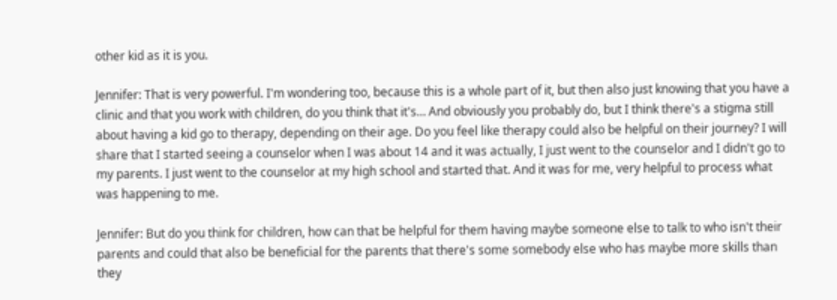other kid as it is you.

Jennifer: That is very powerful. I'm wondering too, because this is a whole part of it, but then also just knowing that you have a clinic and that you work with children, do you think that it's… And obviously you probably do, but I think there's a stigma still about having a kid go to therapy, depending on their age. Do you feel like therapy could also be helpful on their journey? I will share that I started seeing a counselor when I was about 14 and it was actually, I just went to the counselor and I didn't go to my parents. I just went to the counselor at my high school and started that. And it was for me, very helpful to process what was happening to me.

Jennifer: But do you think for children, how can that be helpful for them having maybe someone else to talk to who isn't their parents and could that also be beneficial for the parents that there's some somebody else who has maybe more skills than they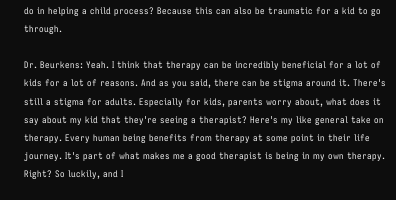do in helping a child process? Because this can also be traumatic for a kid to go through.

Dr. Beurkens: Yeah. I think that therapy can be incredibly beneficial for a lot of kids for a lot of reasons. And as you said, there can be stigma around it. There's still a stigma for adults. Especially for kids, parents worry about, what does it say about my kid that they're seeing a therapist? Here's my like general take on therapy. Every human being benefits from therapy at some point in their life journey. It's part of what makes me a good therapist is being in my own therapy. Right? So luckily, and I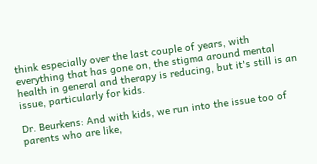think especially over the last couple of years, with everything that has gone on, the stigma around mental health in general and therapy is reducing, but it's still is an issue, particularly for kids.

Dr. Beurkens: And with kids, we run into the issue too of parents who are like,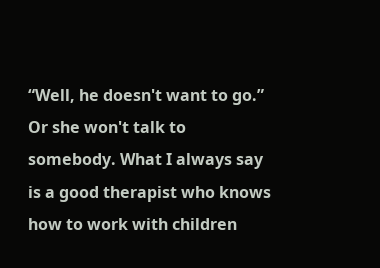“Well, he doesn't want to go.” Or she won't talk to somebody. What I always say is a good therapist who knows how to work with children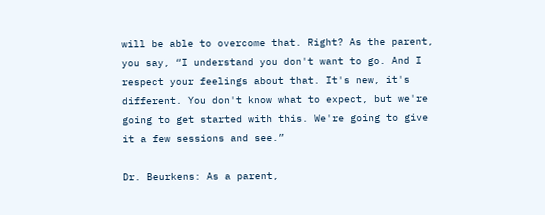will be able to overcome that. Right? As the parent, you say, “I understand you don't want to go. And I respect your feelings about that. It's new, it's different. You don't know what to expect, but we're going to get started with this. We're going to give it a few sessions and see.”

Dr. Beurkens: As a parent,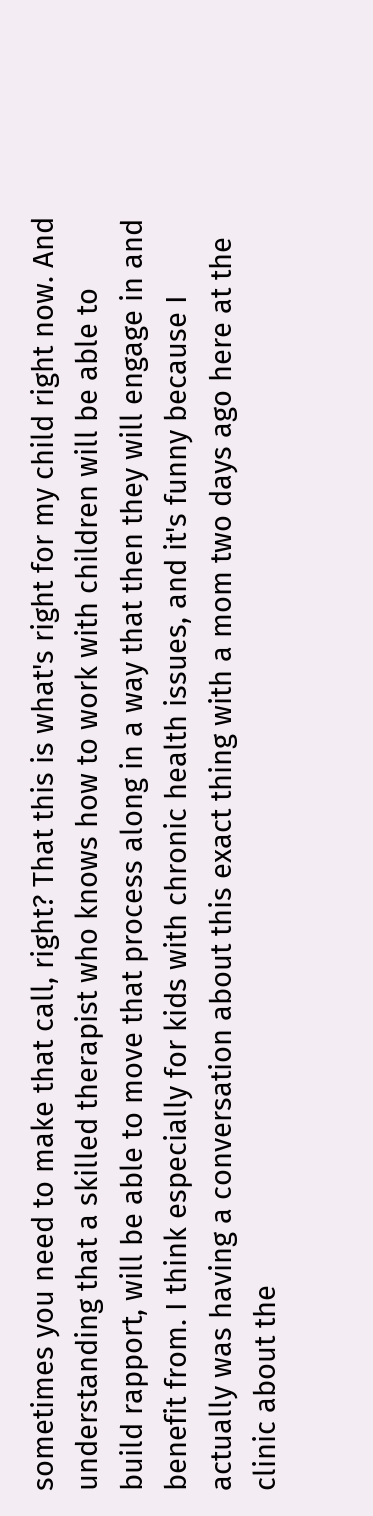sometimes you need to make that call, right? That this is what's right for my child right now. And understanding that a skilled therapist who knows how to work with children will be able to build rapport, will be able to move that process along in a way that then they will engage in and benefit from. I think especially for kids with chronic health issues, and it's funny because I actually was having a conversation about this exact thing with a mom two days ago here at the clinic about the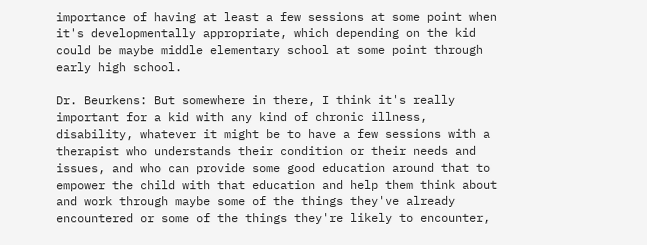importance of having at least a few sessions at some point when it's developmentally appropriate, which depending on the kid could be maybe middle elementary school at some point through early high school.

Dr. Beurkens: But somewhere in there, I think it's really important for a kid with any kind of chronic illness, disability, whatever it might be to have a few sessions with a therapist who understands their condition or their needs and issues, and who can provide some good education around that to empower the child with that education and help them think about and work through maybe some of the things they've already encountered or some of the things they're likely to encounter,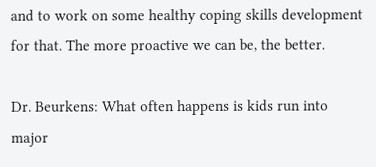and to work on some healthy coping skills development for that. The more proactive we can be, the better.

Dr. Beurkens: What often happens is kids run into major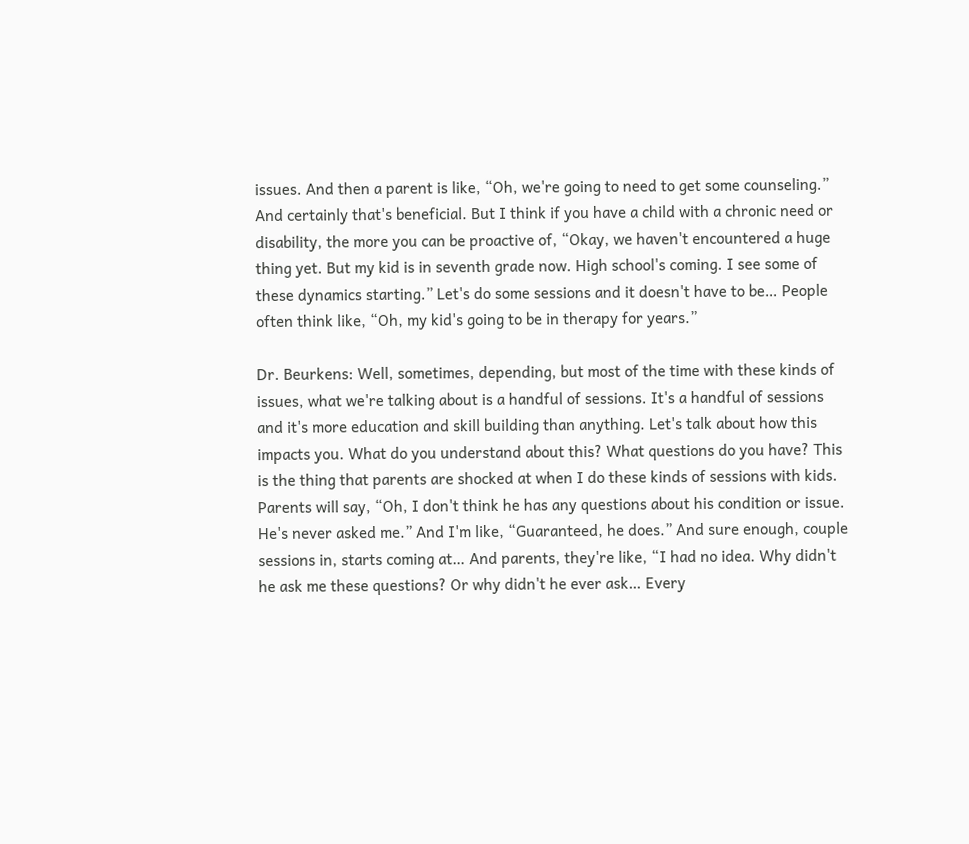issues. And then a parent is like, “Oh, we're going to need to get some counseling.” And certainly that's beneficial. But I think if you have a child with a chronic need or disability, the more you can be proactive of, “Okay, we haven't encountered a huge thing yet. But my kid is in seventh grade now. High school's coming. I see some of these dynamics starting.” Let's do some sessions and it doesn't have to be… People often think like, “Oh, my kid's going to be in therapy for years.”

Dr. Beurkens: Well, sometimes, depending, but most of the time with these kinds of issues, what we're talking about is a handful of sessions. It's a handful of sessions and it's more education and skill building than anything. Let's talk about how this impacts you. What do you understand about this? What questions do you have? This is the thing that parents are shocked at when I do these kinds of sessions with kids. Parents will say, “Oh, I don't think he has any questions about his condition or issue. He's never asked me.” And I'm like, “Guaranteed, he does.” And sure enough, couple sessions in, starts coming at… And parents, they're like, “I had no idea. Why didn't he ask me these questions? Or why didn't he ever ask… Every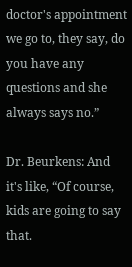doctor's appointment we go to, they say, do you have any questions and she always says no.”

Dr. Beurkens: And it's like, “Of course, kids are going to say that.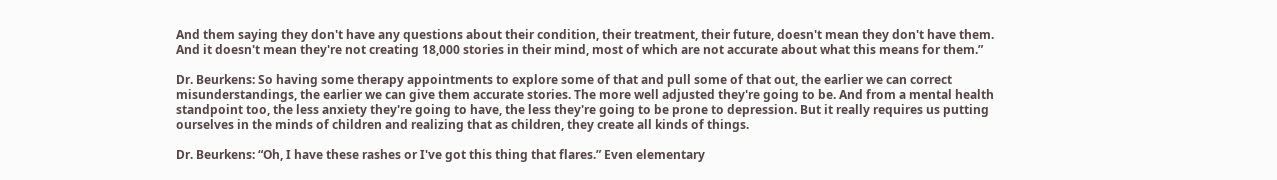And them saying they don't have any questions about their condition, their treatment, their future, doesn't mean they don't have them. And it doesn't mean they're not creating 18,000 stories in their mind, most of which are not accurate about what this means for them.”

Dr. Beurkens: So having some therapy appointments to explore some of that and pull some of that out, the earlier we can correct misunderstandings, the earlier we can give them accurate stories. The more well adjusted they're going to be. And from a mental health standpoint too, the less anxiety they're going to have, the less they're going to be prone to depression. But it really requires us putting ourselves in the minds of children and realizing that as children, they create all kinds of things.

Dr. Beurkens: “Oh, I have these rashes or I've got this thing that flares.” Even elementary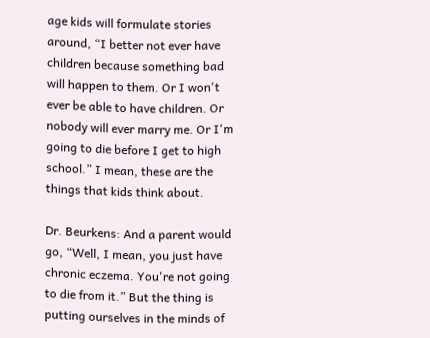age kids will formulate stories around, “I better not ever have children because something bad will happen to them. Or I won't ever be able to have children. Or nobody will ever marry me. Or I'm going to die before I get to high school.” I mean, these are the things that kids think about.

Dr. Beurkens: And a parent would go, “Well, I mean, you just have chronic eczema. You're not going to die from it.” But the thing is putting ourselves in the minds of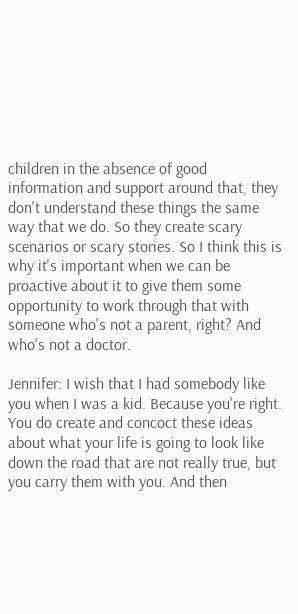children in the absence of good information and support around that, they don't understand these things the same way that we do. So they create scary scenarios or scary stories. So I think this is why it's important when we can be proactive about it to give them some opportunity to work through that with someone who's not a parent, right? And who's not a doctor.

Jennifer: I wish that I had somebody like you when I was a kid. Because you're right. You do create and concoct these ideas about what your life is going to look like down the road that are not really true, but you carry them with you. And then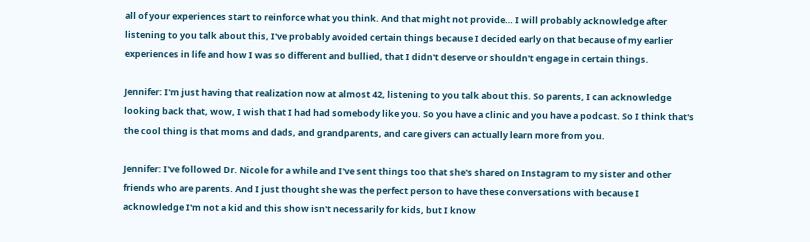all of your experiences start to reinforce what you think. And that might not provide… I will probably acknowledge after listening to you talk about this, I've probably avoided certain things because I decided early on that because of my earlier experiences in life and how I was so different and bullied, that I didn't deserve or shouldn't engage in certain things.

Jennifer: I'm just having that realization now at almost 42, listening to you talk about this. So parents, I can acknowledge looking back that, wow, I wish that I had had somebody like you. So you have a clinic and you have a podcast. So I think that's the cool thing is that moms and dads, and grandparents, and care givers can actually learn more from you.

Jennifer: I've followed Dr. Nicole for a while and I've sent things too that she's shared on Instagram to my sister and other friends who are parents. And I just thought she was the perfect person to have these conversations with because I acknowledge I'm not a kid and this show isn't necessarily for kids, but I know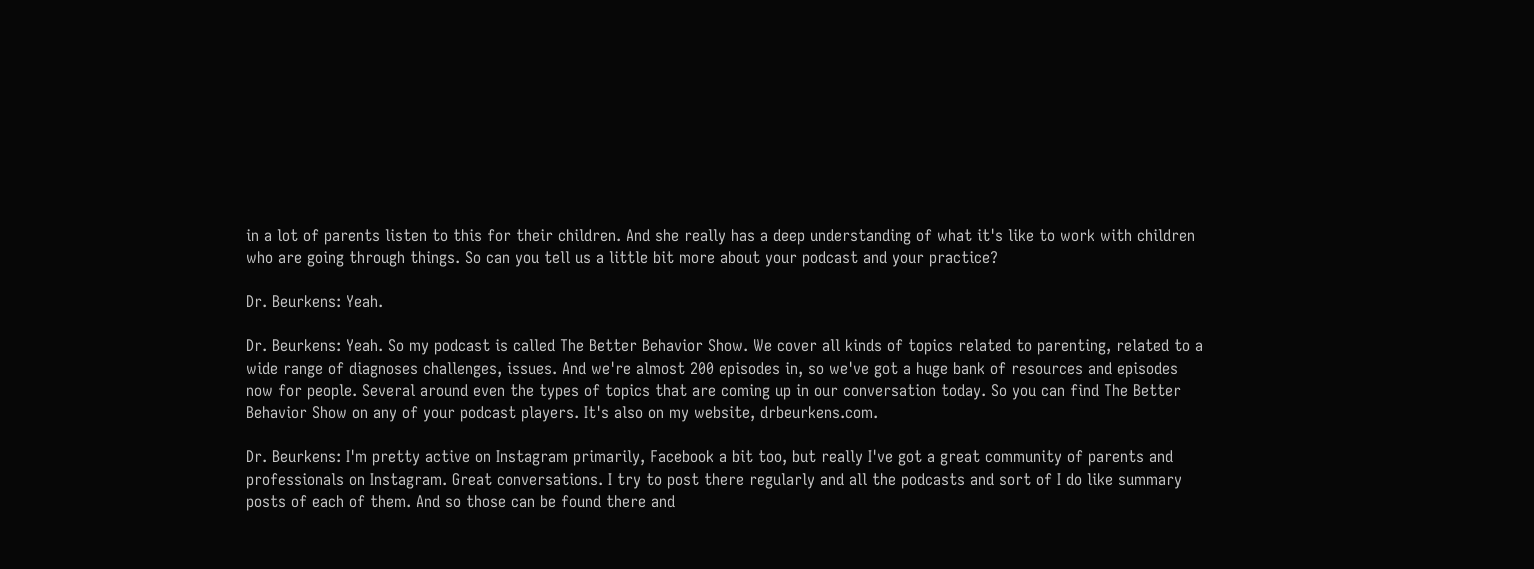in a lot of parents listen to this for their children. And she really has a deep understanding of what it's like to work with children who are going through things. So can you tell us a little bit more about your podcast and your practice?

Dr. Beurkens: Yeah.

Dr. Beurkens: Yeah. So my podcast is called The Better Behavior Show. We cover all kinds of topics related to parenting, related to a wide range of diagnoses challenges, issues. And we're almost 200 episodes in, so we've got a huge bank of resources and episodes now for people. Several around even the types of topics that are coming up in our conversation today. So you can find The Better Behavior Show on any of your podcast players. It's also on my website, drbeurkens.com.

Dr. Beurkens: I'm pretty active on Instagram primarily, Facebook a bit too, but really I've got a great community of parents and professionals on Instagram. Great conversations. I try to post there regularly and all the podcasts and sort of I do like summary posts of each of them. And so those can be found there and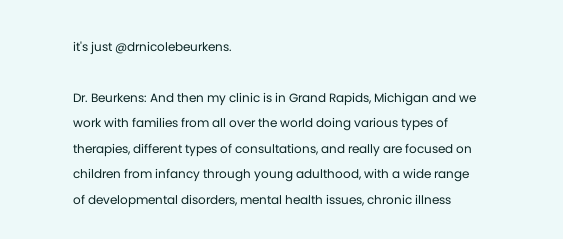it's just @drnicolebeurkens.

Dr. Beurkens: And then my clinic is in Grand Rapids, Michigan and we work with families from all over the world doing various types of therapies, different types of consultations, and really are focused on children from infancy through young adulthood, with a wide range of developmental disorders, mental health issues, chronic illness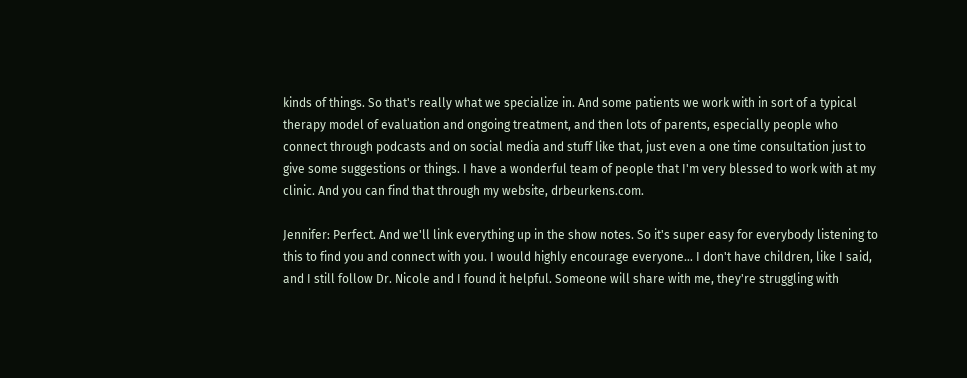kinds of things. So that's really what we specialize in. And some patients we work with in sort of a typical therapy model of evaluation and ongoing treatment, and then lots of parents, especially people who connect through podcasts and on social media and stuff like that, just even a one time consultation just to give some suggestions or things. I have a wonderful team of people that I'm very blessed to work with at my clinic. And you can find that through my website, drbeurkens.com.

Jennifer: Perfect. And we'll link everything up in the show notes. So it's super easy for everybody listening to this to find you and connect with you. I would highly encourage everyone… I don't have children, like I said, and I still follow Dr. Nicole and I found it helpful. Someone will share with me, they're struggling with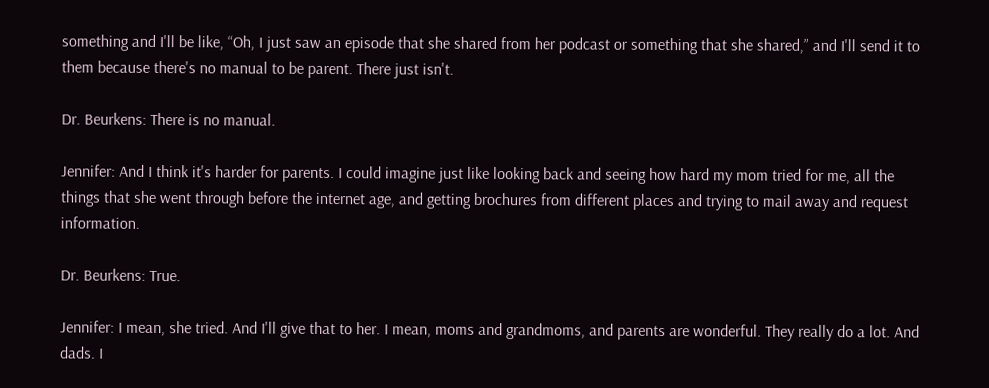something and I'll be like, “Oh, I just saw an episode that she shared from her podcast or something that she shared,” and I'll send it to them because there's no manual to be parent. There just isn't.

Dr. Beurkens: There is no manual.

Jennifer: And I think it's harder for parents. I could imagine just like looking back and seeing how hard my mom tried for me, all the things that she went through before the internet age, and getting brochures from different places and trying to mail away and request information.

Dr. Beurkens: True.

Jennifer: I mean, she tried. And I'll give that to her. I mean, moms and grandmoms, and parents are wonderful. They really do a lot. And dads. I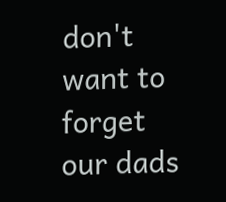don't want to forget our dads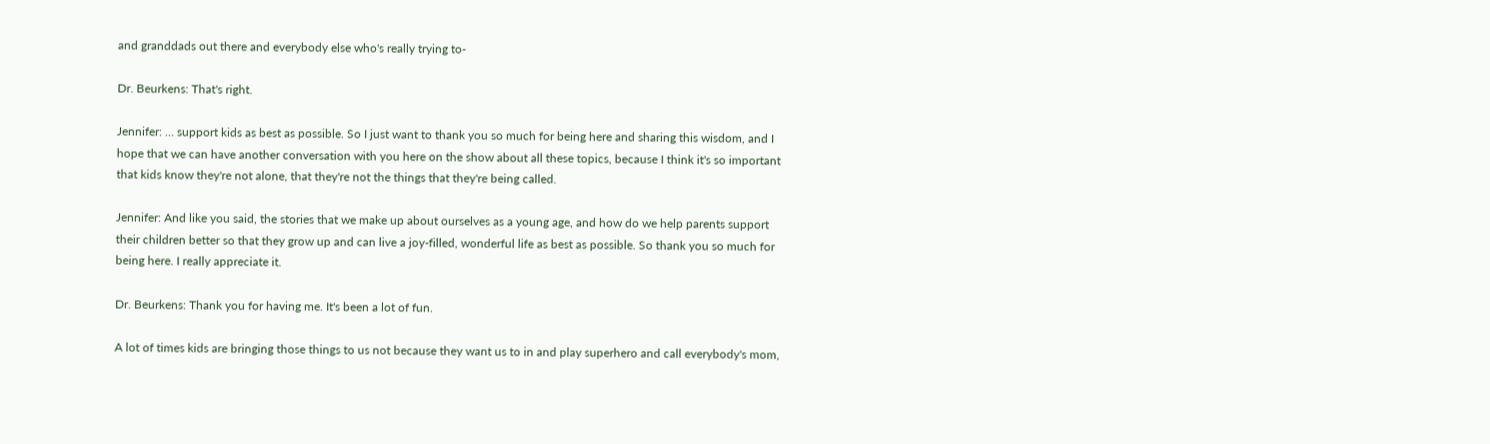and granddads out there and everybody else who's really trying to-

Dr. Beurkens: That's right.

Jennifer: … support kids as best as possible. So I just want to thank you so much for being here and sharing this wisdom, and I hope that we can have another conversation with you here on the show about all these topics, because I think it's so important that kids know they're not alone, that they're not the things that they're being called.

Jennifer: And like you said, the stories that we make up about ourselves as a young age, and how do we help parents support their children better so that they grow up and can live a joy-filled, wonderful life as best as possible. So thank you so much for being here. I really appreciate it.

Dr. Beurkens: Thank you for having me. It's been a lot of fun.

A lot of times kids are bringing those things to us not because they want us to in and play superhero and call everybody's mom,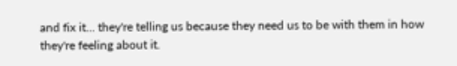and fix it... they're telling us because they need us to be with them in how they're feeling about it.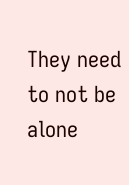They need to not be alone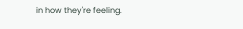in how they're feeling.